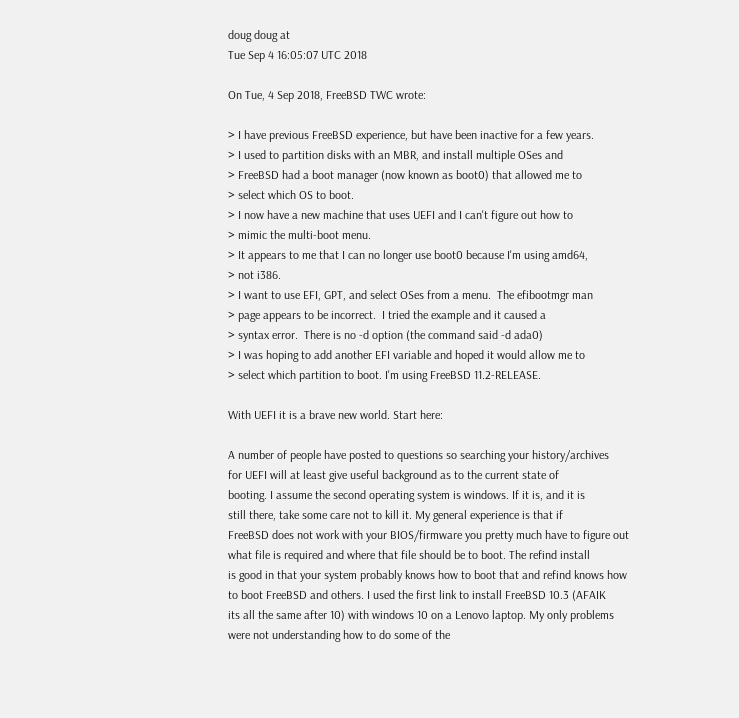doug doug at
Tue Sep 4 16:05:07 UTC 2018

On Tue, 4 Sep 2018, FreeBSD TWC wrote:

> I have previous FreeBSD experience, but have been inactive for a few years.
> I used to partition disks with an MBR, and install multiple OSes and
> FreeBSD had a boot manager (now known as boot0) that allowed me to
> select which OS to boot.
> I now have a new machine that uses UEFI and I can't figure out how to
> mimic the multi-boot menu.
> It appears to me that I can no longer use boot0 because I'm using amd64,
> not i386.
> I want to use EFI, GPT, and select OSes from a menu.  The efibootmgr man
> page appears to be incorrect.  I tried the example and it caused a
> syntax error.  There is no -d option (the command said -d ada0)
> I was hoping to add another EFI variable and hoped it would allow me to
> select which partition to boot. I'm using FreeBSD 11.2-RELEASE.

With UEFI it is a brave new world. Start here:

A number of people have posted to questions so searching your history/archives
for UEFI will at least give useful background as to the current state of
booting. I assume the second operating system is windows. If it is, and it is
still there, take some care not to kill it. My general experience is that if
FreeBSD does not work with your BIOS/firmware you pretty much have to figure out
what file is required and where that file should be to boot. The refind install
is good in that your system probably knows how to boot that and refind knows how
to boot FreeBSD and others. I used the first link to install FreeBSD 10.3 (AFAIK
its all the same after 10) with windows 10 on a Lenovo laptop. My only problems
were not understanding how to do some of the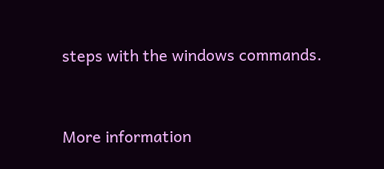steps with the windows commands.


More information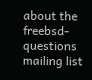about the freebsd-questions mailing list